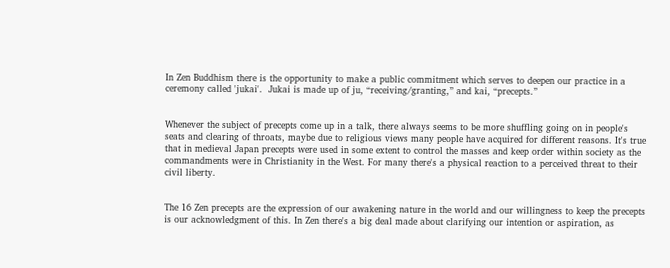In Zen Buddhism there is the opportunity to make a public commitment which serves to deepen our practice in a ceremony called 'jukai'.  Jukai is made up of ju, “receiving/granting,” and kai, “precepts.”


Whenever the subject of precepts come up in a talk, there always seems to be more shuffling going on in people's seats and clearing of throats, maybe due to religious views many people have acquired for different reasons. It's true that in medieval Japan precepts were used in some extent to control the masses and keep order within society as the commandments were in Christianity in the West. For many there's a physical reaction to a perceived threat to their civil liberty.


The 16 Zen precepts are the expression of our awakening nature in the world and our willingness to keep the precepts is our acknowledgment of this. In Zen there's a big deal made about clarifying our intention or aspiration, as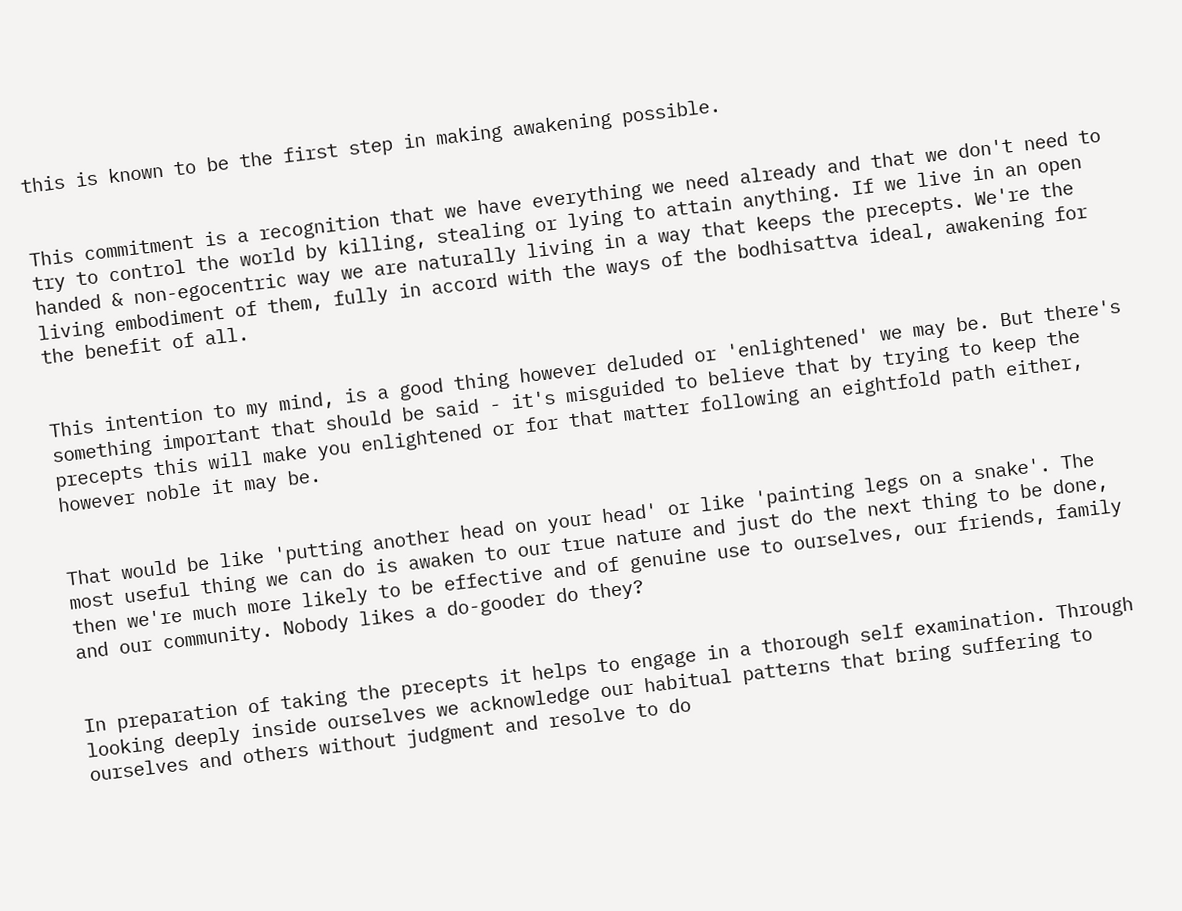this is known to be the first step in making awakening possible.


This commitment is a recognition that we have everything we need already and that we don't need to try to control the world by killing, stealing or lying to attain anything. If we live in an open handed & non-egocentric way we are naturally living in a way that keeps the precepts. We're the living embodiment of them, fully in accord with the ways of the bodhisattva ideal, awakening for the benefit of all.


This intention to my mind, is a good thing however deluded or 'enlightened' we may be. But there's something important that should be said - it's misguided to believe that by trying to keep the precepts this will make you enlightened or for that matter following an eightfold path either, however noble it may be.


That would be like 'putting another head on your head' or like 'painting legs on a snake'. The most useful thing we can do is awaken to our true nature and just do the next thing to be done, then we're much more likely to be effective and of genuine use to ourselves, our friends, family and our community. Nobody likes a do-gooder do they?


In preparation of taking the precepts it helps to engage in a thorough self examination. Through looking deeply inside ourselves we acknowledge our habitual patterns that bring suffering to ourselves and others without judgment and resolve to do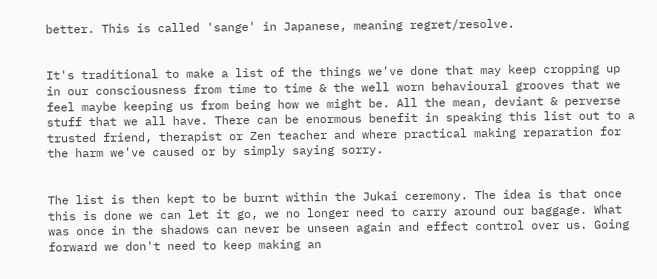better. This is called 'sange' in Japanese, meaning regret/resolve.


It's traditional to make a list of the things we've done that may keep cropping up in our consciousness from time to time & the well worn behavioural grooves that we feel maybe keeping us from being how we might be. All the mean, deviant & perverse stuff that we all have. There can be enormous benefit in speaking this list out to a trusted friend, therapist or Zen teacher and where practical making reparation for the harm we've caused or by simply saying sorry.


The list is then kept to be burnt within the Jukai ceremony. The idea is that once this is done we can let it go, we no longer need to carry around our baggage. What was once in the shadows can never be unseen again and effect control over us. Going forward we don't need to keep making an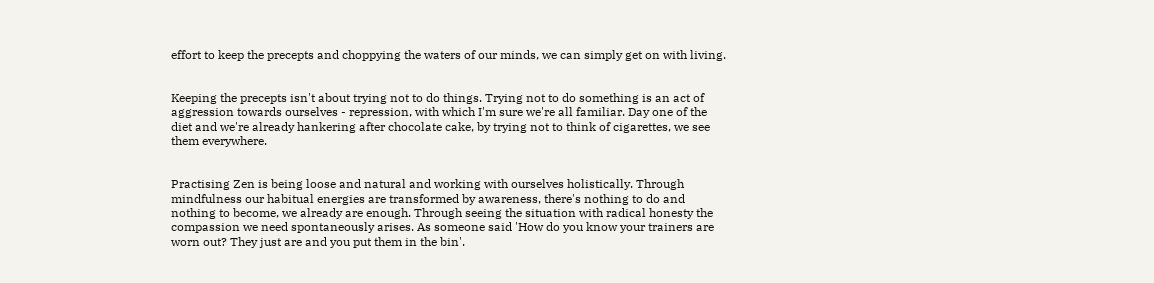effort to keep the precepts and choppying the waters of our minds, we can simply get on with living.


Keeping the precepts isn't about trying not to do things. Trying not to do something is an act of aggression towards ourselves - repression, with which I'm sure we're all familiar. Day one of the diet and we're already hankering after chocolate cake, by trying not to think of cigarettes, we see them everywhere.


Practising Zen is being loose and natural and working with ourselves holistically. Through mindfulness our habitual energies are transformed by awareness, there's nothing to do and nothing to become, we already are enough. Through seeing the situation with radical honesty the compassion we need spontaneously arises. As someone said 'How do you know your trainers are worn out? They just are and you put them in the bin'.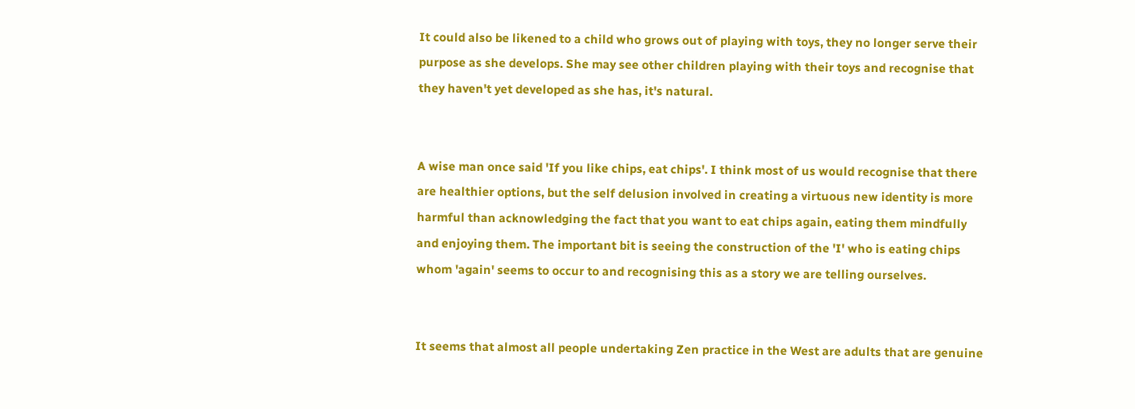It could also be likened to a child who grows out of playing with toys, they no longer serve their purpose as she develops. She may see other children playing with their toys and recognise that they haven't yet developed as she has, it's natural.


A wise man once said 'If you like chips, eat chips'. I think most of us would recognise that there are healthier options, but the self delusion involved in creating a virtuous new identity is more harmful than acknowledging the fact that you want to eat chips again, eating them mindfully and enjoying them. The important bit is seeing the construction of the 'I' who is eating chips whom 'again' seems to occur to and recognising this as a story we are telling ourselves.


It seems that almost all people undertaking Zen practice in the West are adults that are genuine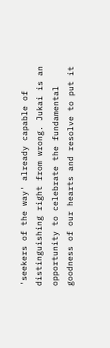'seekers of the way' already capable of distinguishing right from wrong. Jukai is an opportunity to celebrate the fundamental goodness of our hearts and resolve to put it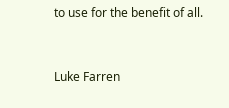to use for the benefit of all.


Luke Farren